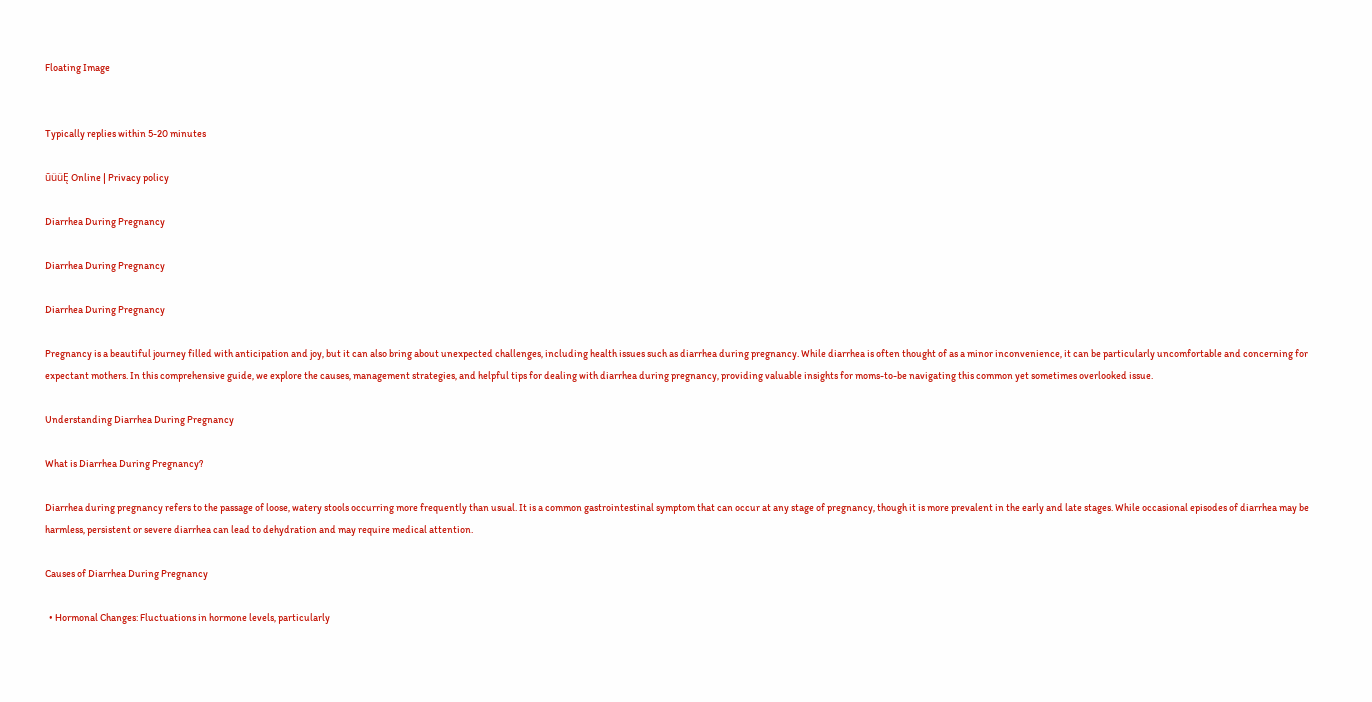Floating Image


Typically replies within 5-20 minutes

ūüüĘ Online | Privacy policy

Diarrhea During Pregnancy

Diarrhea During Pregnancy

Diarrhea During Pregnancy

Pregnancy is a beautiful journey filled with anticipation and joy, but it can also bring about unexpected challenges, including health issues such as diarrhea during pregnancy. While diarrhea is often thought of as a minor inconvenience, it can be particularly uncomfortable and concerning for expectant mothers. In this comprehensive guide, we explore the causes, management strategies, and helpful tips for dealing with diarrhea during pregnancy, providing valuable insights for moms-to-be navigating this common yet sometimes overlooked issue.

Understanding Diarrhea During Pregnancy

What is Diarrhea During Pregnancy?

Diarrhea during pregnancy refers to the passage of loose, watery stools occurring more frequently than usual. It is a common gastrointestinal symptom that can occur at any stage of pregnancy, though it is more prevalent in the early and late stages. While occasional episodes of diarrhea may be harmless, persistent or severe diarrhea can lead to dehydration and may require medical attention.

Causes of Diarrhea During Pregnancy

  • Hormonal Changes: Fluctuations in hormone levels, particularly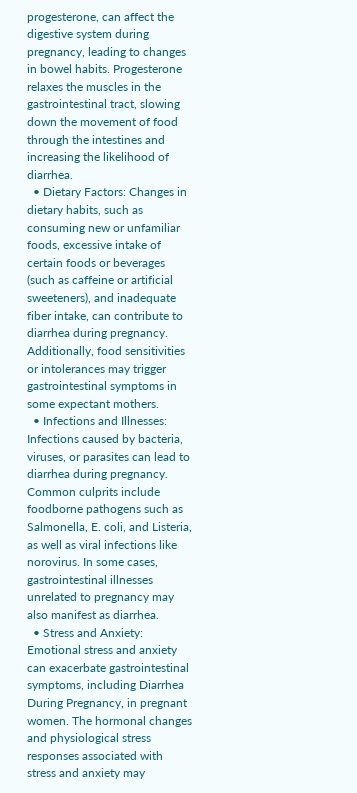progesterone, can affect the digestive system during pregnancy, leading to changes in bowel habits. Progesterone relaxes the muscles in the gastrointestinal tract, slowing down the movement of food through the intestines and increasing the likelihood of diarrhea.
  • Dietary Factors: Changes in dietary habits, such as consuming new or unfamiliar foods, excessive intake of certain foods or beverages (such as caffeine or artificial sweeteners), and inadequate fiber intake, can contribute to diarrhea during pregnancy. Additionally, food sensitivities or intolerances may trigger gastrointestinal symptoms in some expectant mothers.
  • Infections and Illnesses: Infections caused by bacteria, viruses, or parasites can lead to diarrhea during pregnancy. Common culprits include foodborne pathogens such as Salmonella, E. coli, and Listeria, as well as viral infections like norovirus. In some cases, gastrointestinal illnesses unrelated to pregnancy may also manifest as diarrhea.
  • Stress and Anxiety: Emotional stress and anxiety can exacerbate gastrointestinal symptoms, including Diarrhea During Pregnancy, in pregnant women. The hormonal changes and physiological stress responses associated with stress and anxiety may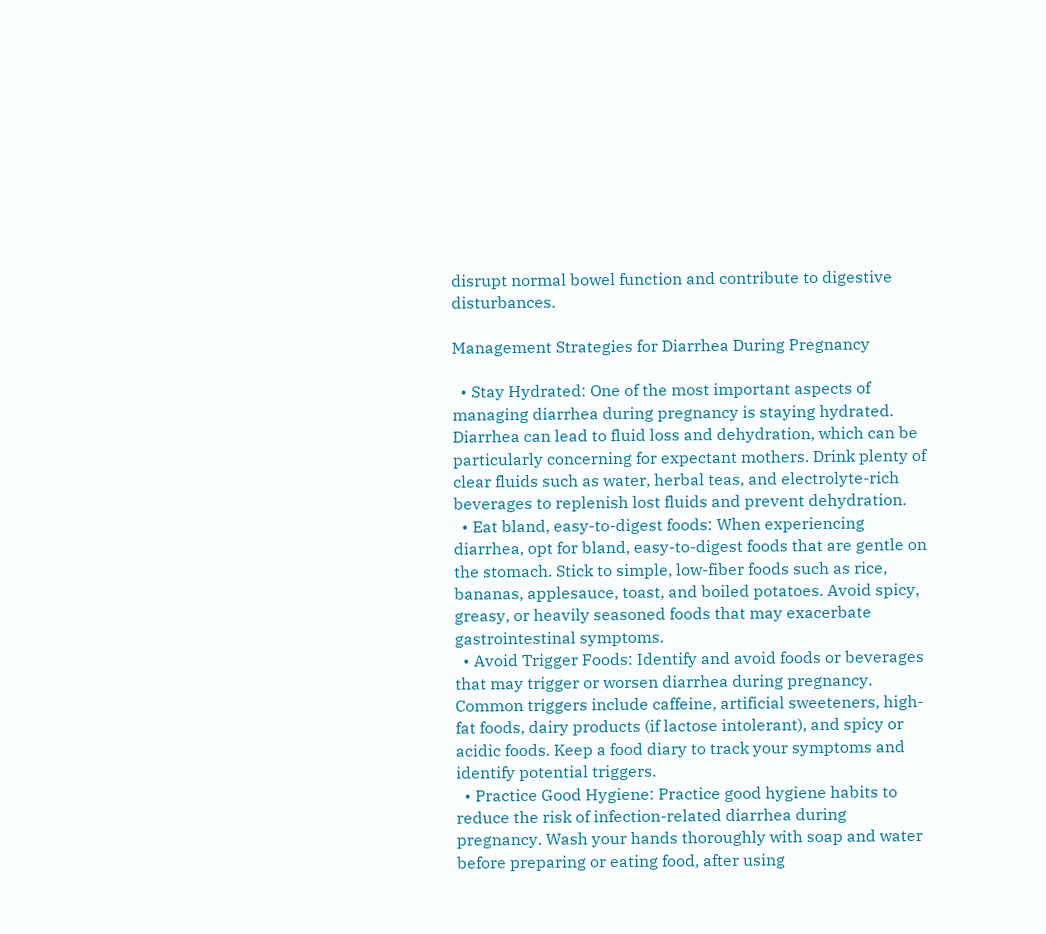disrupt normal bowel function and contribute to digestive disturbances.

Management Strategies for Diarrhea During Pregnancy

  • Stay Hydrated: One of the most important aspects of managing diarrhea during pregnancy is staying hydrated. Diarrhea can lead to fluid loss and dehydration, which can be particularly concerning for expectant mothers. Drink plenty of clear fluids such as water, herbal teas, and electrolyte-rich beverages to replenish lost fluids and prevent dehydration.
  • Eat bland, easy-to-digest foods: When experiencing diarrhea, opt for bland, easy-to-digest foods that are gentle on the stomach. Stick to simple, low-fiber foods such as rice, bananas, applesauce, toast, and boiled potatoes. Avoid spicy, greasy, or heavily seasoned foods that may exacerbate gastrointestinal symptoms.
  • Avoid Trigger Foods: Identify and avoid foods or beverages that may trigger or worsen diarrhea during pregnancy. Common triggers include caffeine, artificial sweeteners, high-fat foods, dairy products (if lactose intolerant), and spicy or acidic foods. Keep a food diary to track your symptoms and identify potential triggers.
  • Practice Good Hygiene: Practice good hygiene habits to reduce the risk of infection-related diarrhea during pregnancy. Wash your hands thoroughly with soap and water before preparing or eating food, after using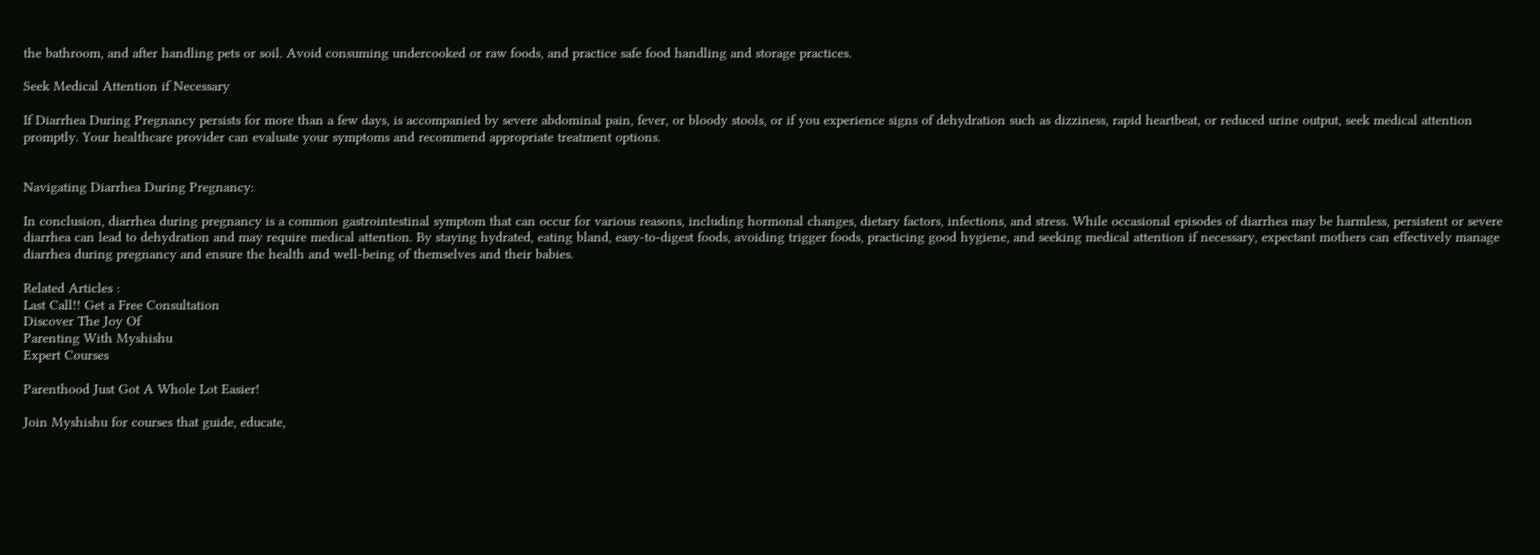the bathroom, and after handling pets or soil. Avoid consuming undercooked or raw foods, and practice safe food handling and storage practices.

Seek Medical Attention if Necessary

If Diarrhea During Pregnancy persists for more than a few days, is accompanied by severe abdominal pain, fever, or bloody stools, or if you experience signs of dehydration such as dizziness, rapid heartbeat, or reduced urine output, seek medical attention promptly. Your healthcare provider can evaluate your symptoms and recommend appropriate treatment options.


Navigating Diarrhea During Pregnancy:

In conclusion, diarrhea during pregnancy is a common gastrointestinal symptom that can occur for various reasons, including hormonal changes, dietary factors, infections, and stress. While occasional episodes of diarrhea may be harmless, persistent or severe diarrhea can lead to dehydration and may require medical attention. By staying hydrated, eating bland, easy-to-digest foods, avoiding trigger foods, practicing good hygiene, and seeking medical attention if necessary, expectant mothers can effectively manage diarrhea during pregnancy and ensure the health and well-being of themselves and their babies.

Related Articles :
Last Call!! Get a Free Consultation
Discover The Joy Of
Parenting With Myshishu
Expert Courses

Parenthood Just Got A Whole Lot Easier!

Join Myshishu for courses that guide, educate,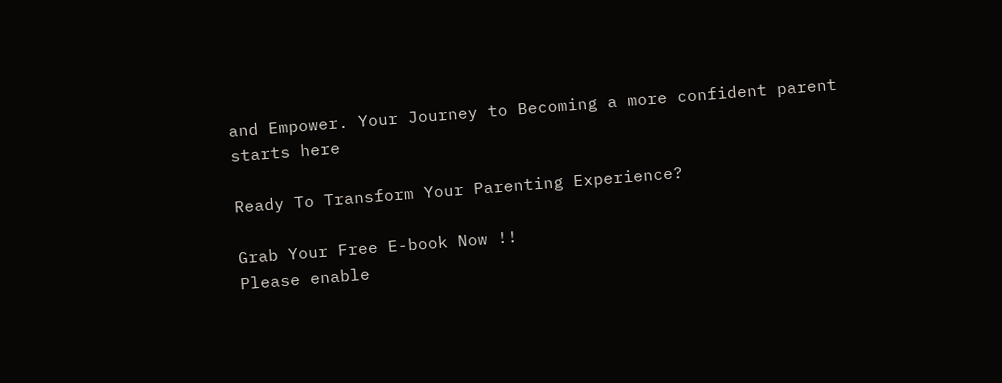and Empower. Your Journey to Becoming a more confident parent starts here

Ready To Transform Your Parenting Experience?

Grab Your Free E-book Now !!
Please enable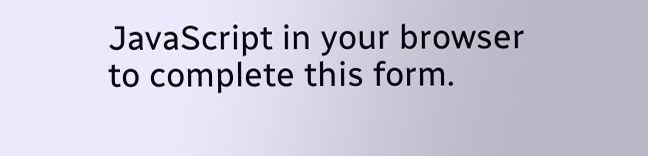JavaScript in your browser to complete this form.